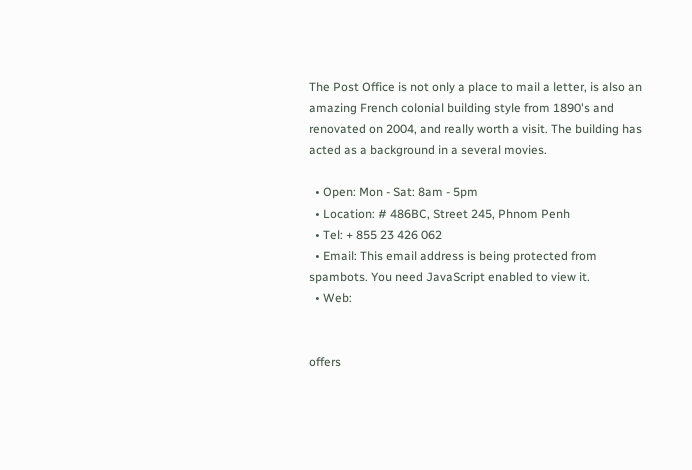The Post Office is not only a place to mail a letter, is also an amazing French colonial building style from 1890's and renovated on 2004, and really worth a visit. The building has acted as a background in a several movies.

  • Open: Mon - Sat: 8am - 5pm
  • Location: # 486BC, Street 245, Phnom Penh
  • Tel: + 855 23 426 062
  • Email: This email address is being protected from spambots. You need JavaScript enabled to view it.
  • Web:


offers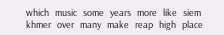which   music   some   years   more   like   siem   khmer   over   many   make   reap   high   place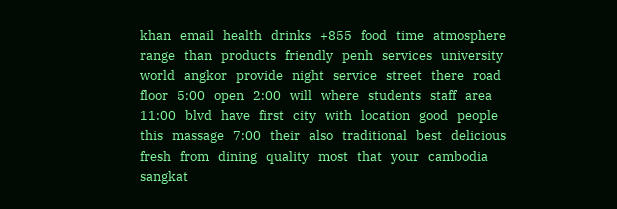khan   email   health   drinks   +855   food   time   atmosphere   range   than   products   friendly   penh   services   university   world   angkor   provide   night   service   street   there   road   floor   5:00   open   2:00   will   where   students   staff   area   11:00   blvd   have   first   city   with   location   good   people   this   massage   7:00   their   also   traditional   best   delicious   fresh   from   dining   quality   most   that   your   cambodia   sangkat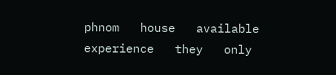phnom   house   available   experience   they   only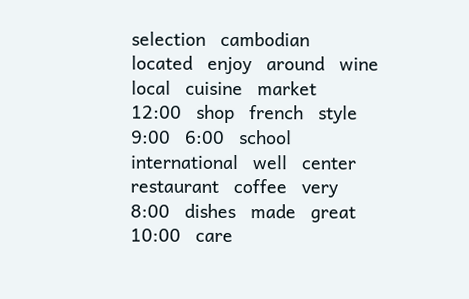selection   cambodian   located   enjoy   around   wine   local   cuisine   market   12:00   shop   french   style   9:00   6:00   school   international   well   center   restaurant   coffee   very   8:00   dishes   made   great   10:00   care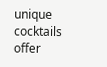unique   cocktails   offer